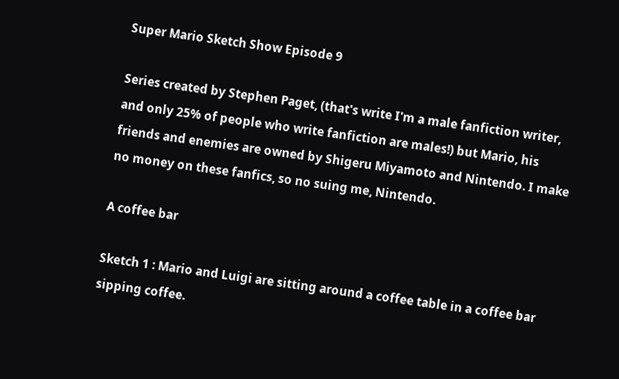Super Mario Sketch Show Episode 9

Series created by Stephen Paget, (that's write I'm a male fanfiction writer, and only 25% of people who write fanfiction are males!) but Mario, his friends and enemies are owned by Shigeru Miyamoto and Nintendo. I make no money on these fanfics, so no suing me, Nintendo.

A coffee bar

Sketch 1 : Mario and Luigi are sitting around a coffee table in a coffee bar sipping coffee.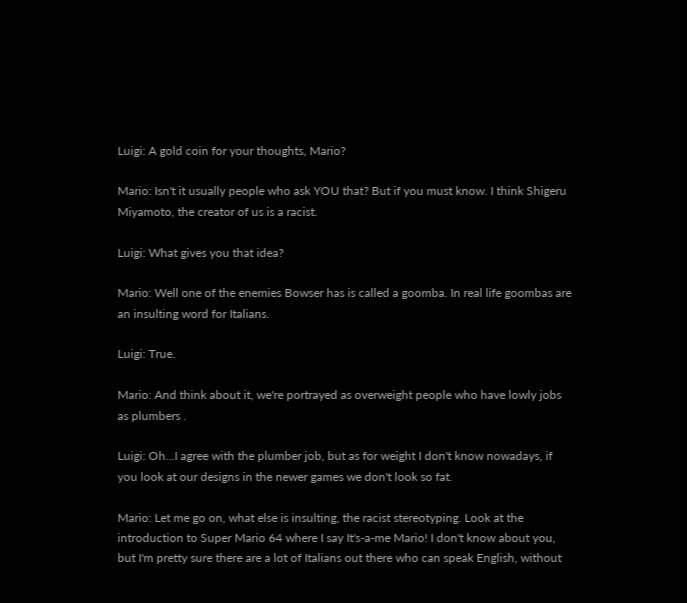Luigi: A gold coin for your thoughts, Mario?

Mario: Isn't it usually people who ask YOU that? But if you must know. I think Shigeru Miyamoto, the creator of us is a racist.

Luigi: What gives you that idea?

Mario: Well one of the enemies Bowser has is called a goomba. In real life goombas are an insulting word for Italians.

Luigi: True.

Mario: And think about it, we're portrayed as overweight people who have lowly jobs as plumbers .

Luigi: Oh…I agree with the plumber job, but as for weight I don't know nowadays, if you look at our designs in the newer games we don't look so fat.

Mario: Let me go on, what else is insulting, the racist stereotyping. Look at the introduction to Super Mario 64 where I say It's-a-me Mario! I don't know about you, but I'm pretty sure there are a lot of Italians out there who can speak English, without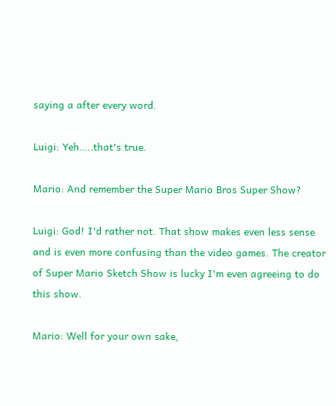saying a after every word.

Luigi: Yeh…..that's true.

Mario: And remember the Super Mario Bros Super Show?

Luigi: God! I'd rather not. That show makes even less sense and is even more confusing than the video games. The creator of Super Mario Sketch Show is lucky I'm even agreeing to do this show.

Mario: Well for your own sake,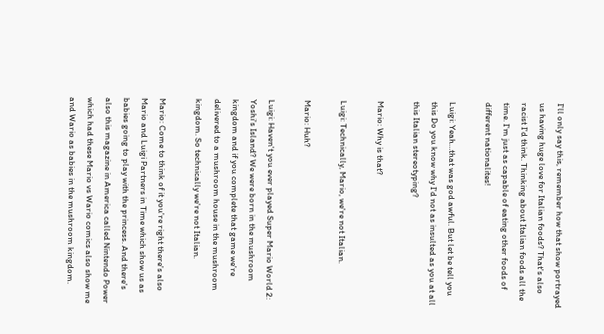I'll only say this, remember how that show portrayed us having huge love for Italian foods? That's also racist I'd think. Thinking about Italian foods all the time. I'm just as capable of eating other foods of different nationalites!

Luigi: Yeah…that was god awful. But let be tell you this Do you know why I'd not as insulted as you at all this Italian stereotyping?

Mario: Why is that?

Luigi: Technically, Mario, we're not Italian.

Mario: Huh?

Luigi: Haven't you ever played Super Mario World 2: Yoshi's Island? We were born in the mushroom kingdom and if you complete that game we're delivered to a mushroom house in the mushroom kingdom. So technically we're not Italian.

Mario: Come to think of it you're right there's also Mario and Luigi Partners in Time which show us as babies going to play with the princess. And there's also this magazine in America called Nintendo Power which had these Mario vs Wario comics also show me and Wario as babies in the mushroom kingdom.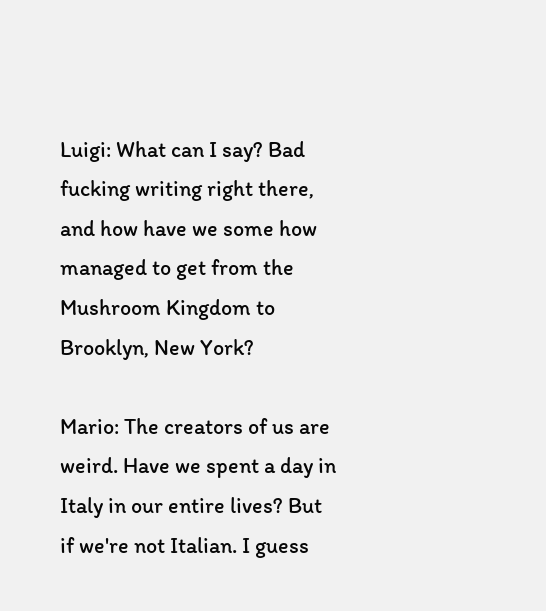Luigi: What can I say? Bad fucking writing right there, and how have we some how managed to get from the Mushroom Kingdom to Brooklyn, New York?

Mario: The creators of us are weird. Have we spent a day in Italy in our entire lives? But if we're not Italian. I guess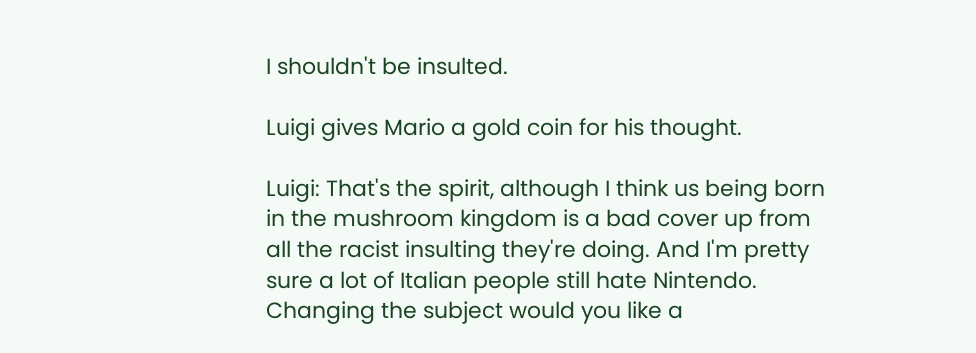I shouldn't be insulted.

Luigi gives Mario a gold coin for his thought.

Luigi: That's the spirit, although I think us being born in the mushroom kingdom is a bad cover up from all the racist insulting they're doing. And I'm pretty sure a lot of Italian people still hate Nintendo. Changing the subject would you like a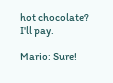hot chocolate? I'll pay.

Mario: Sure!